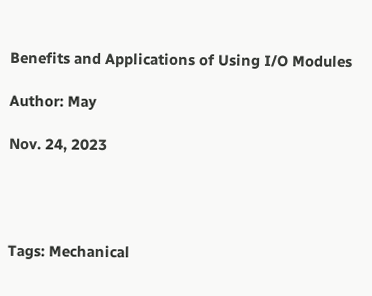Benefits and Applications of Using I/O Modules

Author: May

Nov. 24, 2023




Tags: Mechanical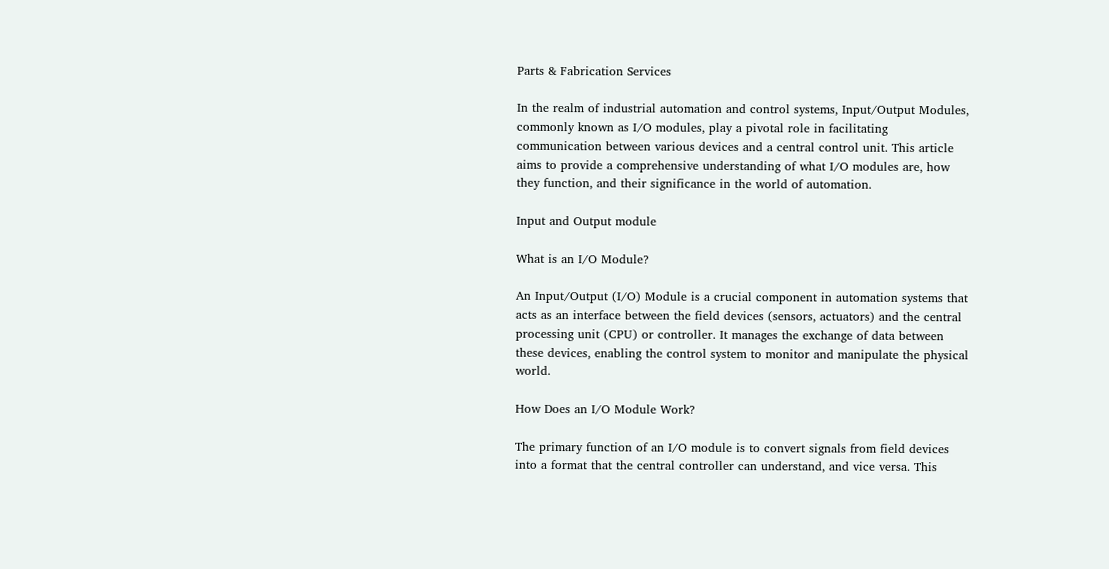Parts & Fabrication Services

In the realm of industrial automation and control systems, Input/Output Modules, commonly known as I/O modules, play a pivotal role in facilitating communication between various devices and a central control unit. This article aims to provide a comprehensive understanding of what I/O modules are, how they function, and their significance in the world of automation.

Input and Output module

What is an I/O Module?

An Input/Output (I/O) Module is a crucial component in automation systems that acts as an interface between the field devices (sensors, actuators) and the central processing unit (CPU) or controller. It manages the exchange of data between these devices, enabling the control system to monitor and manipulate the physical world.

How Does an I/O Module Work?

The primary function of an I/O module is to convert signals from field devices into a format that the central controller can understand, and vice versa. This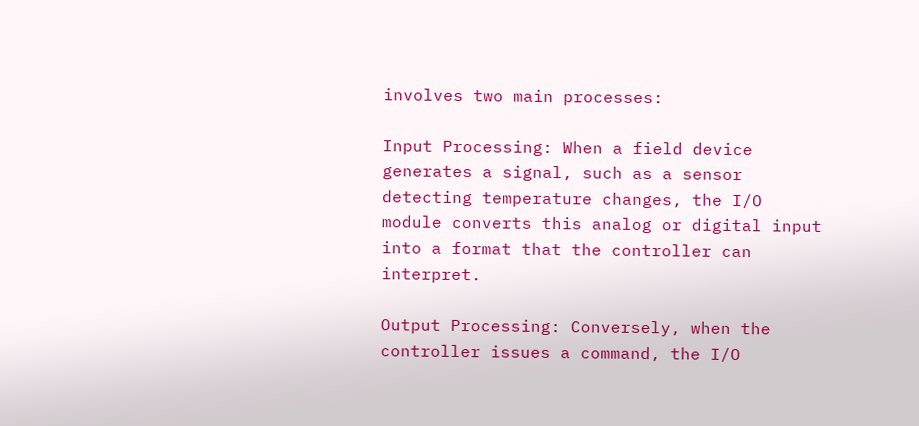involves two main processes:

Input Processing: When a field device generates a signal, such as a sensor detecting temperature changes, the I/O module converts this analog or digital input into a format that the controller can interpret.

Output Processing: Conversely, when the controller issues a command, the I/O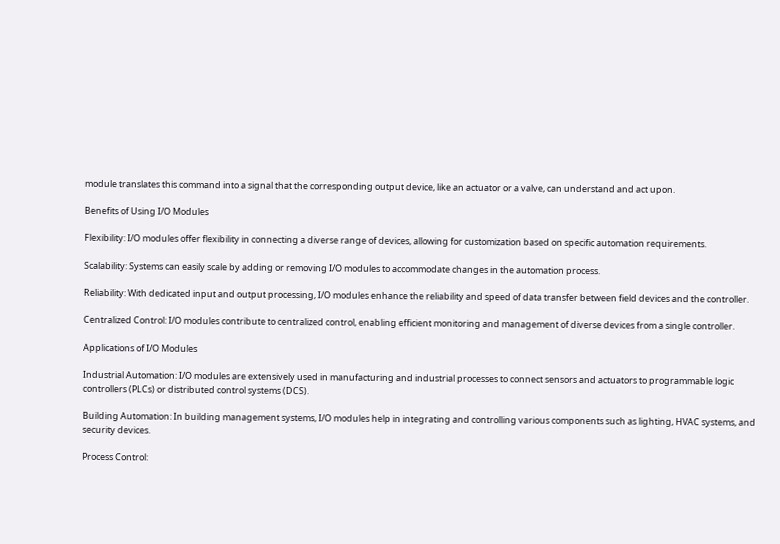module translates this command into a signal that the corresponding output device, like an actuator or a valve, can understand and act upon.

Benefits of Using I/O Modules

Flexibility: I/O modules offer flexibility in connecting a diverse range of devices, allowing for customization based on specific automation requirements.

Scalability: Systems can easily scale by adding or removing I/O modules to accommodate changes in the automation process.

Reliability: With dedicated input and output processing, I/O modules enhance the reliability and speed of data transfer between field devices and the controller.

Centralized Control: I/O modules contribute to centralized control, enabling efficient monitoring and management of diverse devices from a single controller.

Applications of I/O Modules

Industrial Automation: I/O modules are extensively used in manufacturing and industrial processes to connect sensors and actuators to programmable logic controllers (PLCs) or distributed control systems (DCS).

Building Automation: In building management systems, I/O modules help in integrating and controlling various components such as lighting, HVAC systems, and security devices.

Process Control: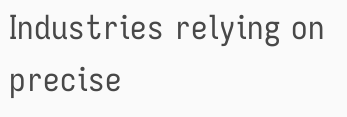Industries relying on precise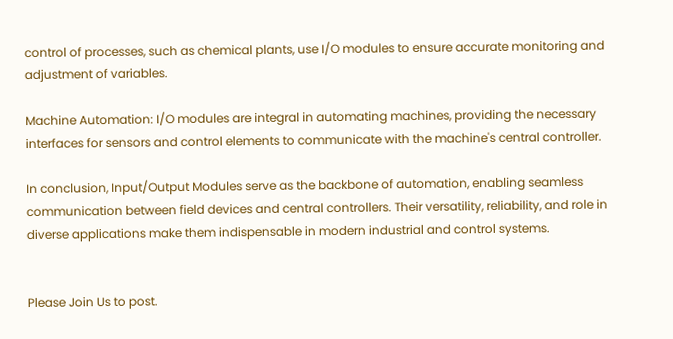control of processes, such as chemical plants, use I/O modules to ensure accurate monitoring and adjustment of variables.

Machine Automation: I/O modules are integral in automating machines, providing the necessary interfaces for sensors and control elements to communicate with the machine's central controller.

In conclusion, Input/Output Modules serve as the backbone of automation, enabling seamless communication between field devices and central controllers. Their versatility, reliability, and role in diverse applications make them indispensable in modern industrial and control systems.


Please Join Us to post.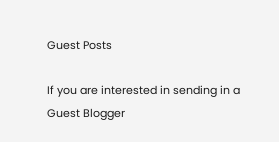Guest Posts

If you are interested in sending in a Guest Blogger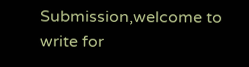Submission,welcome to write for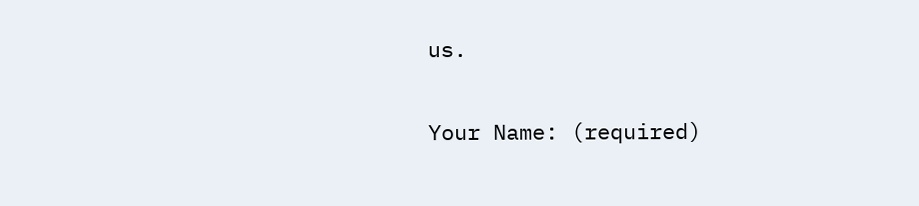us.

Your Name: (required)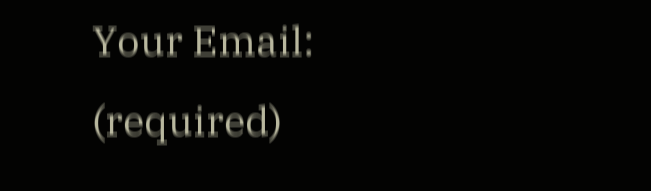Your Email: (required)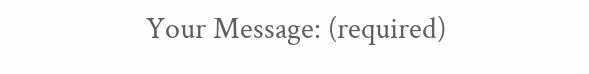Your Message: (required)